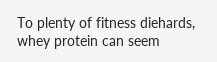To plenty of fitness diehards, whey protein can seem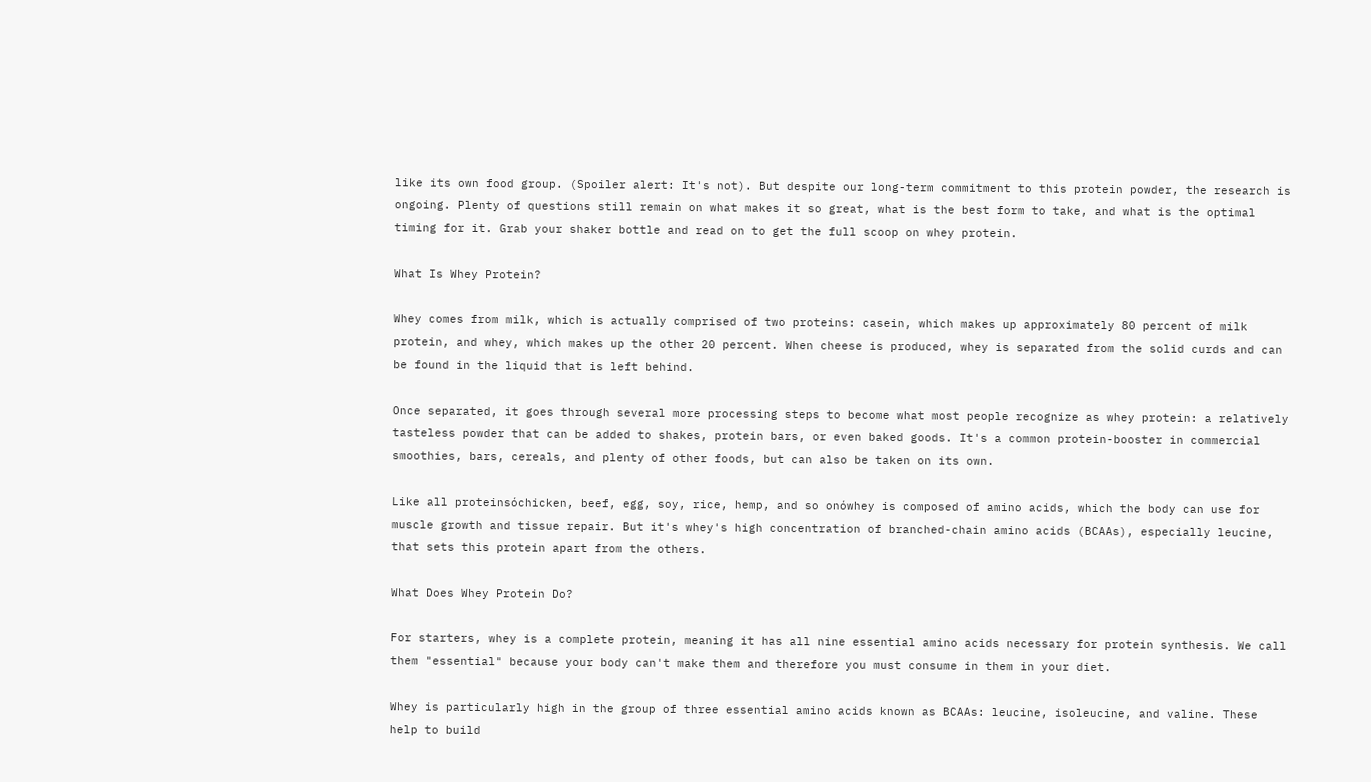like its own food group. (Spoiler alert: It's not). But despite our long-term commitment to this protein powder, the research is ongoing. Plenty of questions still remain on what makes it so great, what is the best form to take, and what is the optimal timing for it. Grab your shaker bottle and read on to get the full scoop on whey protein.

What Is Whey Protein?

Whey comes from milk, which is actually comprised of two proteins: casein, which makes up approximately 80 percent of milk protein, and whey, which makes up the other 20 percent. When cheese is produced, whey is separated from the solid curds and can be found in the liquid that is left behind.

Once separated, it goes through several more processing steps to become what most people recognize as whey protein: a relatively tasteless powder that can be added to shakes, protein bars, or even baked goods. It's a common protein-booster in commercial smoothies, bars, cereals, and plenty of other foods, but can also be taken on its own.

Like all proteinsóchicken, beef, egg, soy, rice, hemp, and so onówhey is composed of amino acids, which the body can use for muscle growth and tissue repair. But it's whey's high concentration of branched-chain amino acids (BCAAs), especially leucine, that sets this protein apart from the others.

What Does Whey Protein Do?

For starters, whey is a complete protein, meaning it has all nine essential amino acids necessary for protein synthesis. We call them "essential" because your body can't make them and therefore you must consume in them in your diet.

Whey is particularly high in the group of three essential amino acids known as BCAAs: leucine, isoleucine, and valine. These help to build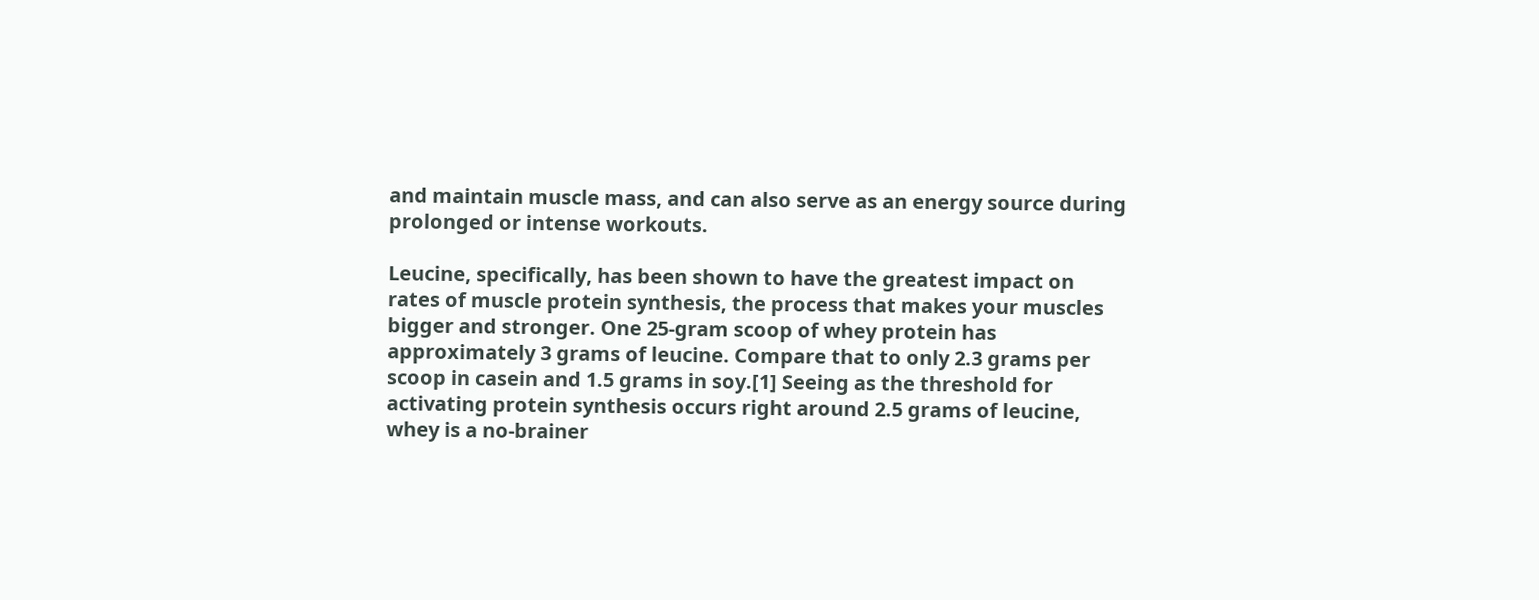and maintain muscle mass, and can also serve as an energy source during prolonged or intense workouts.

Leucine, specifically, has been shown to have the greatest impact on rates of muscle protein synthesis, the process that makes your muscles bigger and stronger. One 25-gram scoop of whey protein has approximately 3 grams of leucine. Compare that to only 2.3 grams per scoop in casein and 1.5 grams in soy.[1] Seeing as the threshold for activating protein synthesis occurs right around 2.5 grams of leucine, whey is a no-brainer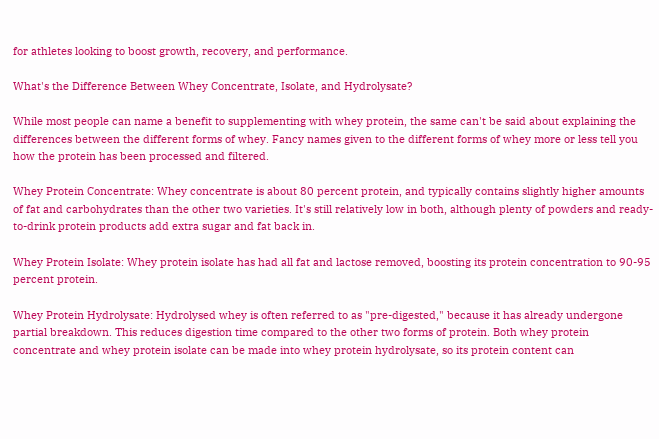for athletes looking to boost growth, recovery, and performance.

What's the Difference Between Whey Concentrate, Isolate, and Hydrolysate?

While most people can name a benefit to supplementing with whey protein, the same can't be said about explaining the differences between the different forms of whey. Fancy names given to the different forms of whey more or less tell you how the protein has been processed and filtered.

Whey Protein Concentrate: Whey concentrate is about 80 percent protein, and typically contains slightly higher amounts of fat and carbohydrates than the other two varieties. It's still relatively low in both, although plenty of powders and ready-to-drink protein products add extra sugar and fat back in.

Whey Protein Isolate: Whey protein isolate has had all fat and lactose removed, boosting its protein concentration to 90-95 percent protein.

Whey Protein Hydrolysate: Hydrolysed whey is often referred to as "pre-digested," because it has already undergone partial breakdown. This reduces digestion time compared to the other two forms of protein. Both whey protein concentrate and whey protein isolate can be made into whey protein hydrolysate, so its protein content can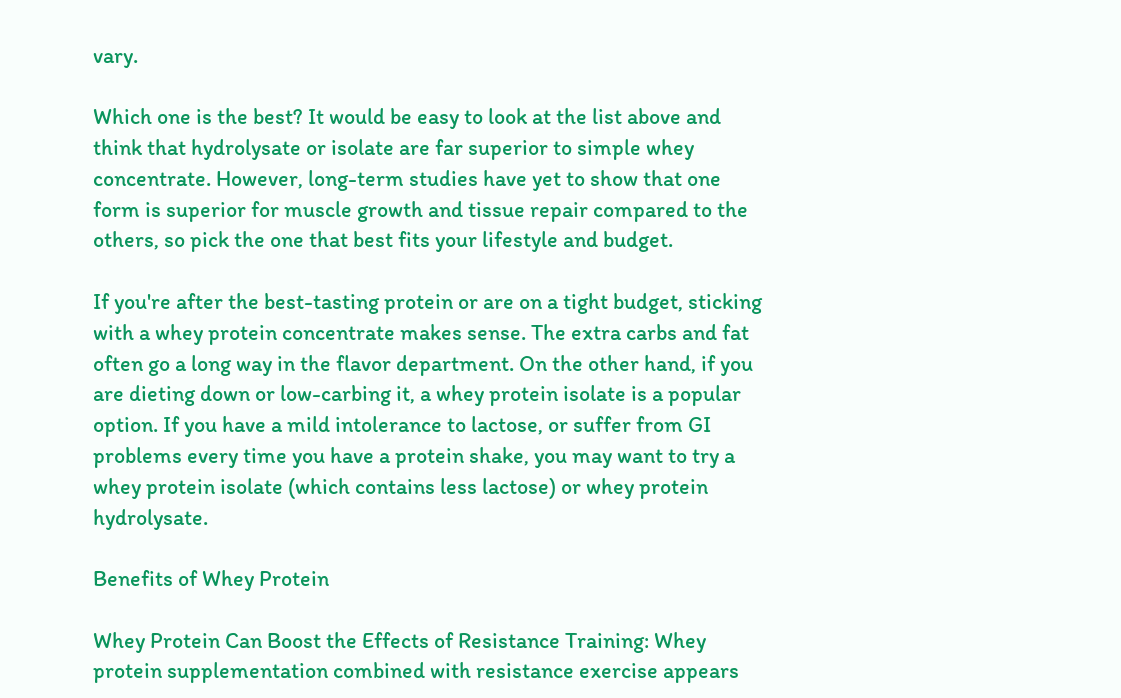vary.

Which one is the best? It would be easy to look at the list above and think that hydrolysate or isolate are far superior to simple whey concentrate. However, long-term studies have yet to show that one form is superior for muscle growth and tissue repair compared to the others, so pick the one that best fits your lifestyle and budget.

If you're after the best-tasting protein or are on a tight budget, sticking with a whey protein concentrate makes sense. The extra carbs and fat often go a long way in the flavor department. On the other hand, if you are dieting down or low-carbing it, a whey protein isolate is a popular option. If you have a mild intolerance to lactose, or suffer from GI problems every time you have a protein shake, you may want to try a whey protein isolate (which contains less lactose) or whey protein hydrolysate.

Benefits of Whey Protein

Whey Protein Can Boost the Effects of Resistance Training: Whey protein supplementation combined with resistance exercise appears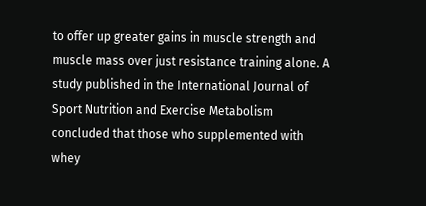to offer up greater gains in muscle strength and muscle mass over just resistance training alone. A study published in the International Journal of Sport Nutrition and Exercise Metabolism concluded that those who supplemented with whey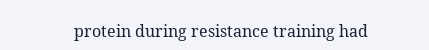protein during resistance training had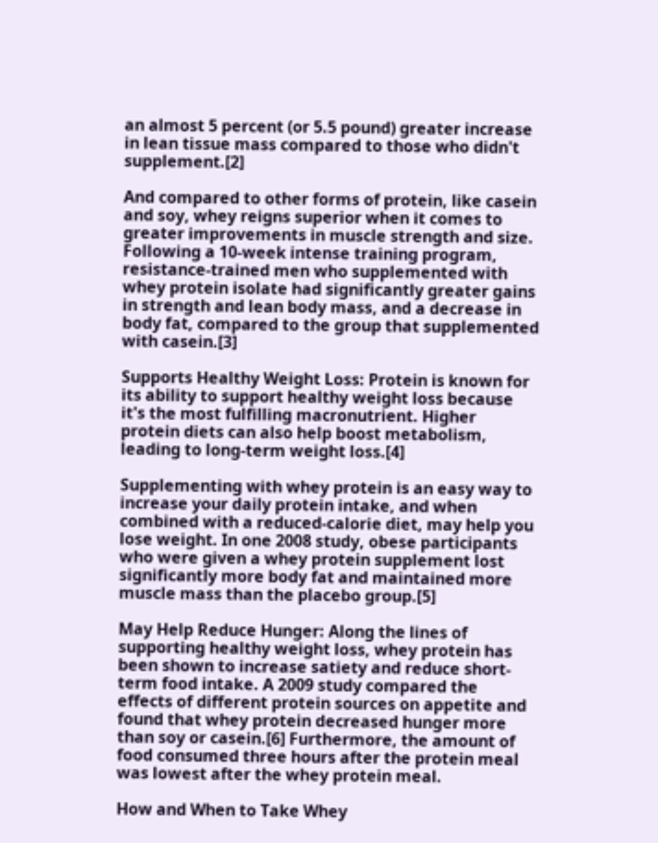an almost 5 percent (or 5.5 pound) greater increase in lean tissue mass compared to those who didn't supplement.[2]

And compared to other forms of protein, like casein and soy, whey reigns superior when it comes to greater improvements in muscle strength and size. Following a 10-week intense training program, resistance-trained men who supplemented with whey protein isolate had significantly greater gains in strength and lean body mass, and a decrease in body fat, compared to the group that supplemented with casein.[3]

Supports Healthy Weight Loss: Protein is known for its ability to support healthy weight loss because it's the most fulfilling macronutrient. Higher protein diets can also help boost metabolism, leading to long-term weight loss.[4]

Supplementing with whey protein is an easy way to increase your daily protein intake, and when combined with a reduced-calorie diet, may help you lose weight. In one 2008 study, obese participants who were given a whey protein supplement lost significantly more body fat and maintained more muscle mass than the placebo group.[5]

May Help Reduce Hunger: Along the lines of supporting healthy weight loss, whey protein has been shown to increase satiety and reduce short-term food intake. A 2009 study compared the effects of different protein sources on appetite and found that whey protein decreased hunger more than soy or casein.[6] Furthermore, the amount of food consumed three hours after the protein meal was lowest after the whey protein meal.

How and When to Take Whey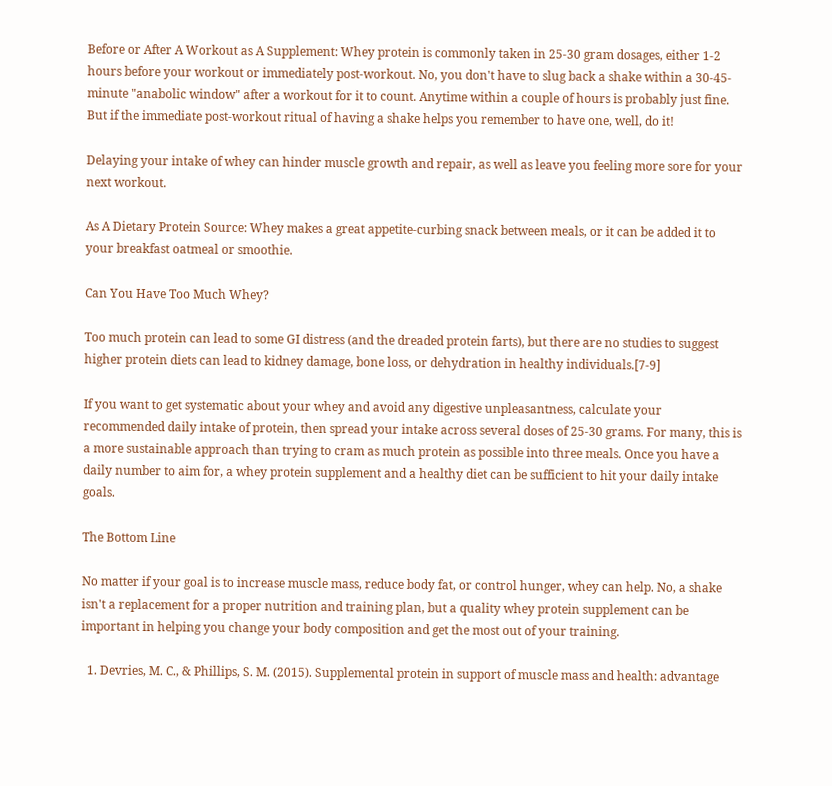Before or After A Workout as A Supplement: Whey protein is commonly taken in 25-30 gram dosages, either 1-2 hours before your workout or immediately post-workout. No, you don't have to slug back a shake within a 30-45-minute "anabolic window" after a workout for it to count. Anytime within a couple of hours is probably just fine. But if the immediate post-workout ritual of having a shake helps you remember to have one, well, do it!

Delaying your intake of whey can hinder muscle growth and repair, as well as leave you feeling more sore for your next workout.

As A Dietary Protein Source: Whey makes a great appetite-curbing snack between meals, or it can be added it to your breakfast oatmeal or smoothie.

Can You Have Too Much Whey?

Too much protein can lead to some GI distress (and the dreaded protein farts), but there are no studies to suggest higher protein diets can lead to kidney damage, bone loss, or dehydration in healthy individuals.[7-9]

If you want to get systematic about your whey and avoid any digestive unpleasantness, calculate your recommended daily intake of protein, then spread your intake across several doses of 25-30 grams. For many, this is a more sustainable approach than trying to cram as much protein as possible into three meals. Once you have a daily number to aim for, a whey protein supplement and a healthy diet can be sufficient to hit your daily intake goals.

The Bottom Line

No matter if your goal is to increase muscle mass, reduce body fat, or control hunger, whey can help. No, a shake isn't a replacement for a proper nutrition and training plan, but a quality whey protein supplement can be important in helping you change your body composition and get the most out of your training.

  1. Devries, M. C., & Phillips, S. M. (2015). Supplemental protein in support of muscle mass and health: advantage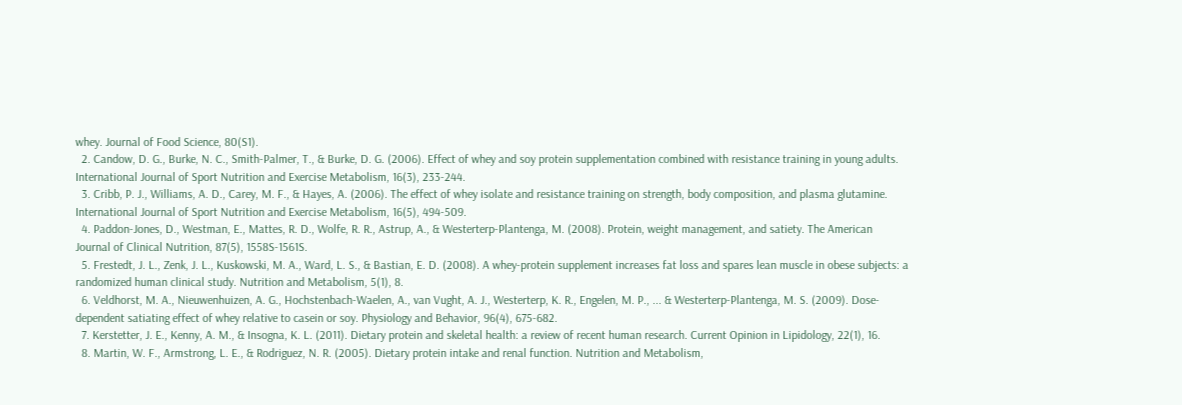whey. Journal of Food Science, 80(S1).
  2. Candow, D. G., Burke, N. C., Smith-Palmer, T., & Burke, D. G. (2006). Effect of whey and soy protein supplementation combined with resistance training in young adults. International Journal of Sport Nutrition and Exercise Metabolism, 16(3), 233-244.
  3. Cribb, P. J., Williams, A. D., Carey, M. F., & Hayes, A. (2006). The effect of whey isolate and resistance training on strength, body composition, and plasma glutamine. International Journal of Sport Nutrition and Exercise Metabolism, 16(5), 494-509.
  4. Paddon-Jones, D., Westman, E., Mattes, R. D., Wolfe, R. R., Astrup, A., & Westerterp-Plantenga, M. (2008). Protein, weight management, and satiety. The American Journal of Clinical Nutrition, 87(5), 1558S-1561S.
  5. Frestedt, J. L., Zenk, J. L., Kuskowski, M. A., Ward, L. S., & Bastian, E. D. (2008). A whey-protein supplement increases fat loss and spares lean muscle in obese subjects: a randomized human clinical study. Nutrition and Metabolism, 5(1), 8.
  6. Veldhorst, M. A., Nieuwenhuizen, A. G., Hochstenbach-Waelen, A., van Vught, A. J., Westerterp, K. R., Engelen, M. P., ... & Westerterp-Plantenga, M. S. (2009). Dose-dependent satiating effect of whey relative to casein or soy. Physiology and Behavior, 96(4), 675-682.
  7. Kerstetter, J. E., Kenny, A. M., & Insogna, K. L. (2011). Dietary protein and skeletal health: a review of recent human research. Current Opinion in Lipidology, 22(1), 16.
  8. Martin, W. F., Armstrong, L. E., & Rodriguez, N. R. (2005). Dietary protein intake and renal function. Nutrition and Metabolism,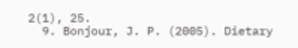2(1), 25.
  9. Bonjour, J. P. (2005). Dietary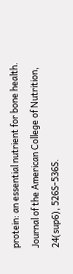protein: an essential nutrient for bone health. Journal of the American College of Nutrition, 24(sup6), 526S-536S.